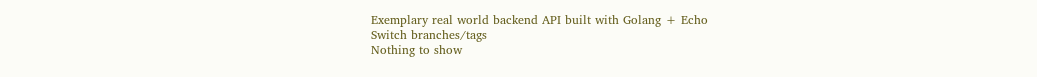Exemplary real world backend API built with Golang + Echo
Switch branches/tags
Nothing to show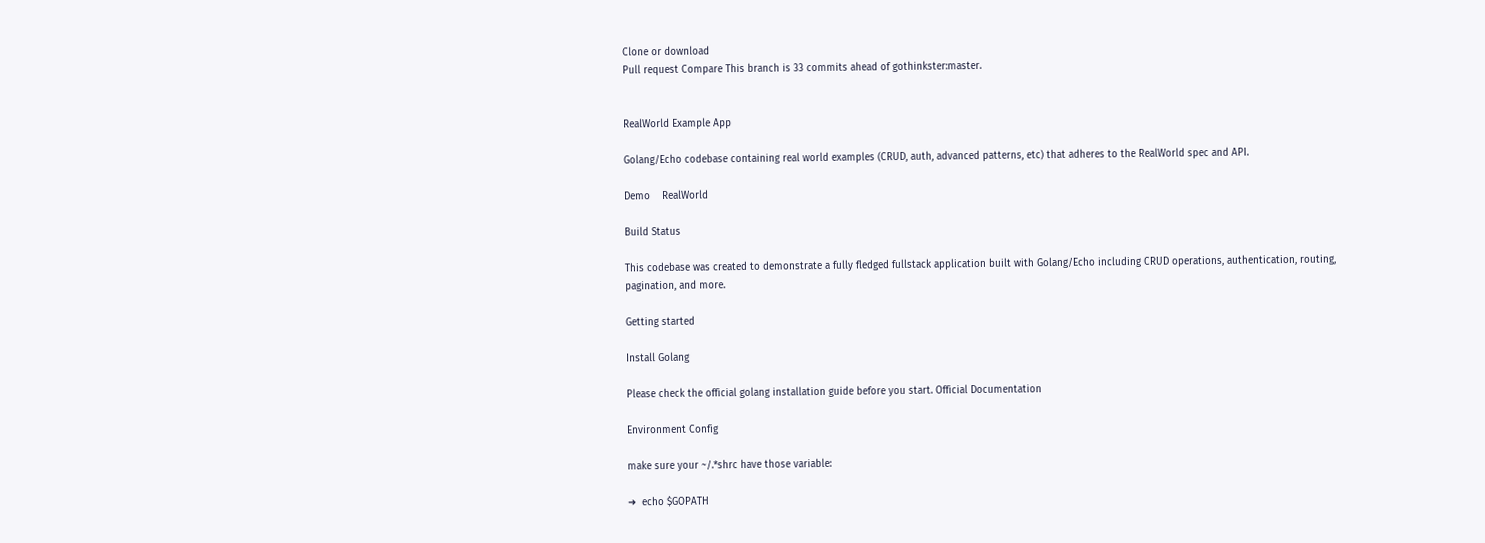Clone or download
Pull request Compare This branch is 33 commits ahead of gothinkster:master.


RealWorld Example App

Golang/Echo codebase containing real world examples (CRUD, auth, advanced patterns, etc) that adheres to the RealWorld spec and API.

Demo    RealWorld

Build Status

This codebase was created to demonstrate a fully fledged fullstack application built with Golang/Echo including CRUD operations, authentication, routing, pagination, and more.

Getting started

Install Golang

Please check the official golang installation guide before you start. Official Documentation

Environment Config

make sure your ~/.*shrc have those variable:

➜  echo $GOPATH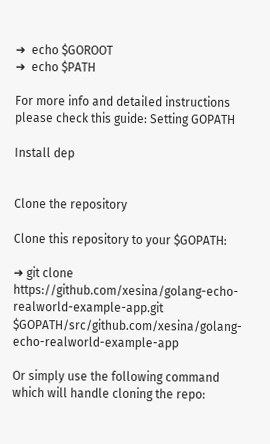➜  echo $GOROOT
➜  echo $PATH

For more info and detailed instructions please check this guide: Setting GOPATH

Install dep


Clone the repository

Clone this repository to your $GOPATH:

➜ git clone https://github.com/xesina/golang-echo-realworld-example-app.git  $GOPATH/src/github.com/xesina/golang-echo-realworld-example-app

Or simply use the following command which will handle cloning the repo: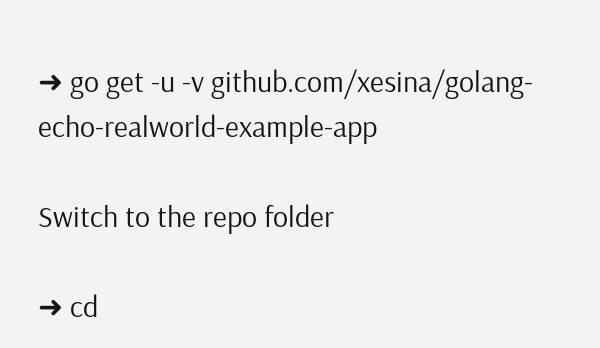➜ go get -u -v github.com/xesina/golang-echo-realworld-example-app

Switch to the repo folder

➜ cd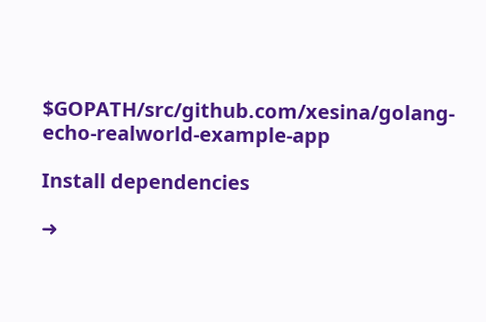$GOPATH/src/github.com/xesina/golang-echo-realworld-example-app

Install dependencies

➜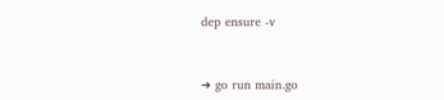dep ensure -v


➜ go run main.go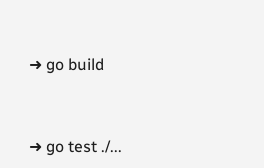➜ go build


➜ go test ./...